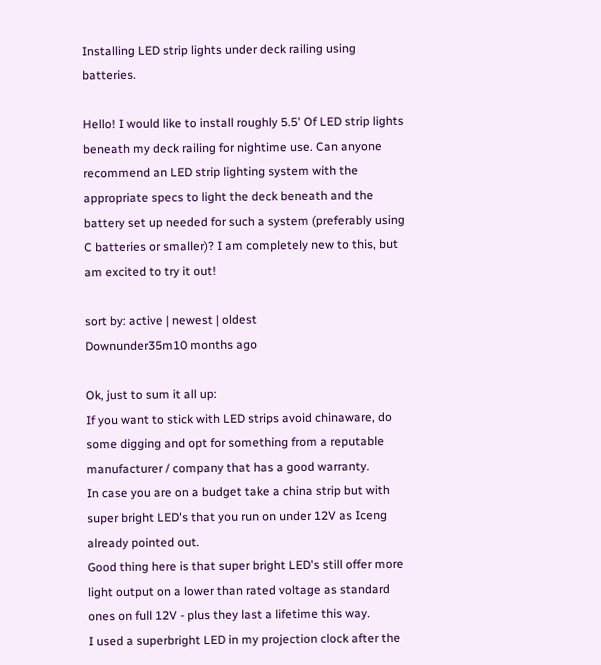Installing LED strip lights under deck railing using batteries.

Hello! I would like to install roughly 5.5' Of LED strip lights beneath my deck railing for nightime use. Can anyone recommend an LED strip lighting system with the appropriate specs to light the deck beneath and the battery set up needed for such a system (preferably using C batteries or smaller)? I am completely new to this, but am excited to try it out!

sort by: active | newest | oldest
Downunder35m10 months ago

Ok, just to sum it all up:
If you want to stick with LED strips avoid chinaware, do some digging and opt for something from a reputable manufacturer / company that has a good warranty.
In case you are on a budget take a china strip but with super bright LED's that you run on under 12V as Iceng already pointed out.
Good thing here is that super bright LED's still offer more light output on a lower than rated voltage as standard ones on full 12V - plus they last a lifetime this way.
I used a superbright LED in my projection clock after the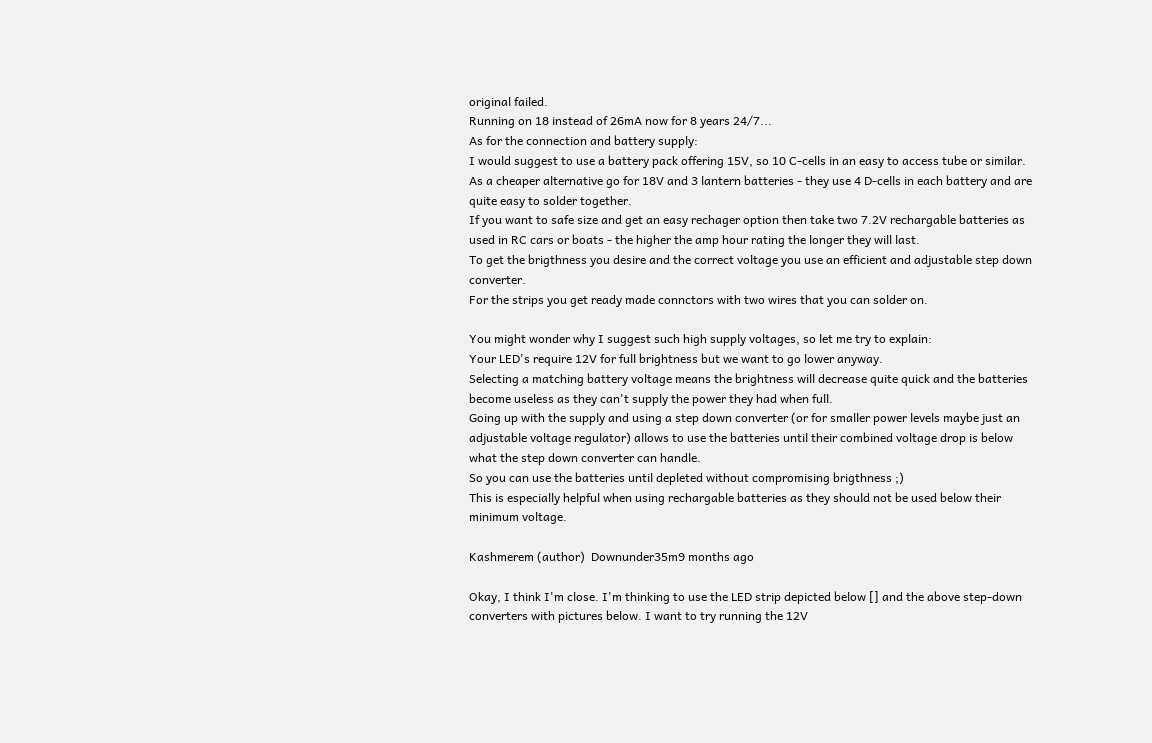original failed.
Running on 18 instead of 26mA now for 8 years 24/7...
As for the connection and battery supply:
I would suggest to use a battery pack offering 15V, so 10 C-cells in an easy to access tube or similar.
As a cheaper alternative go for 18V and 3 lantern batteries - they use 4 D-cells in each battery and are quite easy to solder together.
If you want to safe size and get an easy rechager option then take two 7.2V rechargable batteries as used in RC cars or boats - the higher the amp hour rating the longer they will last.
To get the brigthness you desire and the correct voltage you use an efficient and adjustable step down converter.
For the strips you get ready made connctors with two wires that you can solder on.

You might wonder why I suggest such high supply voltages, so let me try to explain:
Your LED's require 12V for full brightness but we want to go lower anyway.
Selecting a matching battery voltage means the brightness will decrease quite quick and the batteries become useless as they can't supply the power they had when full.
Going up with the supply and using a step down converter (or for smaller power levels maybe just an adjustable voltage regulator) allows to use the batteries until their combined voltage drop is below what the step down converter can handle.
So you can use the batteries until depleted without compromising brigthness ;)
This is especially helpful when using rechargable batteries as they should not be used below their minimum voltage.

Kashmerem (author)  Downunder35m9 months ago

Okay, I think I'm close. I'm thinking to use the LED strip depicted below [] and the above step-down converters with pictures below. I want to try running the 12V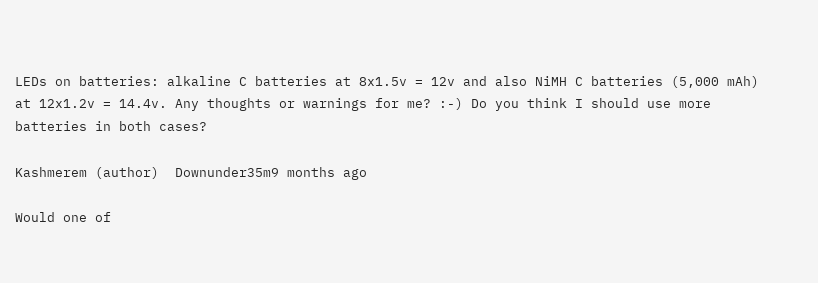LEDs on batteries: alkaline C batteries at 8x1.5v = 12v and also NiMH C batteries (5,000 mAh) at 12x1.2v = 14.4v. Any thoughts or warnings for me? :-) Do you think I should use more batteries in both cases?

Kashmerem (author)  Downunder35m9 months ago

Would one of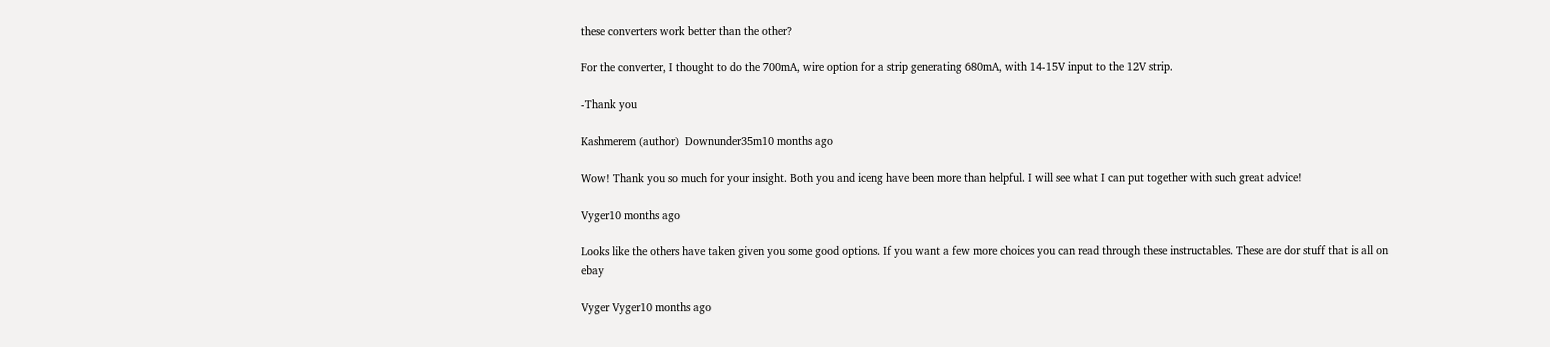these converters work better than the other?

For the converter, I thought to do the 700mA, wire option for a strip generating 680mA, with 14-15V input to the 12V strip.

-Thank you

Kashmerem (author)  Downunder35m10 months ago

Wow! Thank you so much for your insight. Both you and iceng have been more than helpful. I will see what I can put together with such great advice!

Vyger10 months ago

Looks like the others have taken given you some good options. If you want a few more choices you can read through these instructables. These are dor stuff that is all on ebay

Vyger Vyger10 months ago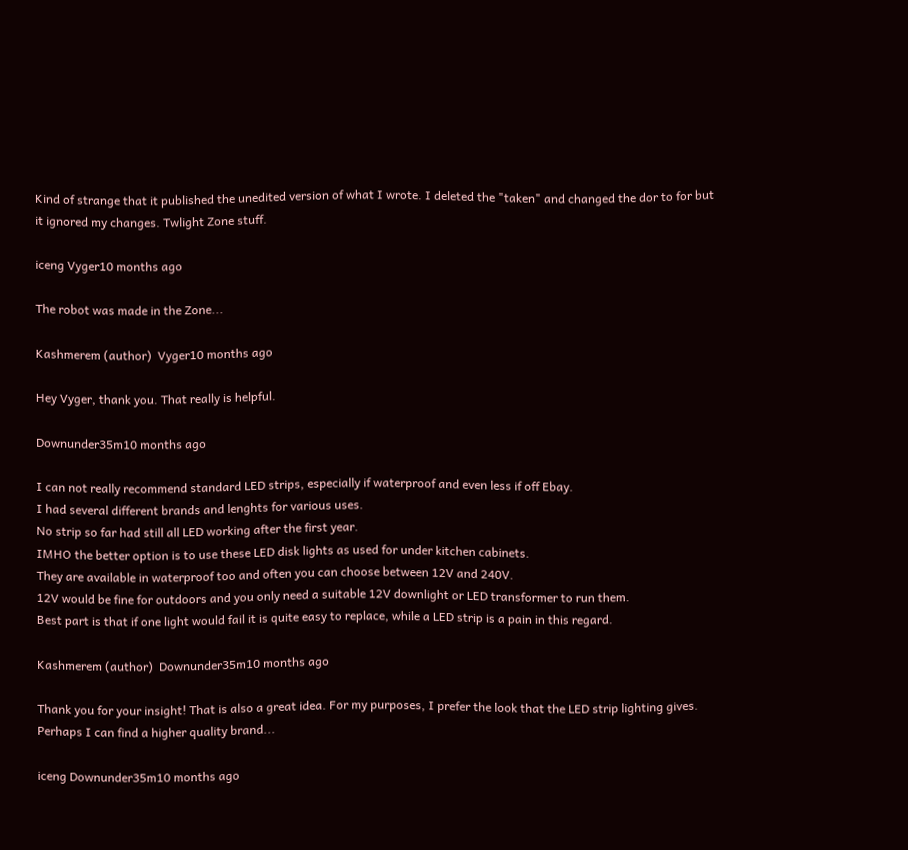Kind of strange that it published the unedited version of what I wrote. I deleted the "taken" and changed the dor to for but it ignored my changes. Twlight Zone stuff.

iceng Vyger10 months ago

The robot was made in the Zone...

Kashmerem (author)  Vyger10 months ago

Hey Vyger, thank you. That really is helpful.

Downunder35m10 months ago

I can not really recommend standard LED strips, especially if waterproof and even less if off Ebay.
I had several different brands and lenghts for various uses.
No strip so far had still all LED working after the first year.
IMHO the better option is to use these LED disk lights as used for under kitchen cabinets.
They are available in waterproof too and often you can choose between 12V and 240V.
12V would be fine for outdoors and you only need a suitable 12V downlight or LED transformer to run them.
Best part is that if one light would fail it is quite easy to replace, while a LED strip is a pain in this regard.

Kashmerem (author)  Downunder35m10 months ago

Thank you for your insight! That is also a great idea. For my purposes, I prefer the look that the LED strip lighting gives. Perhaps I can find a higher quality brand...

iceng Downunder35m10 months ago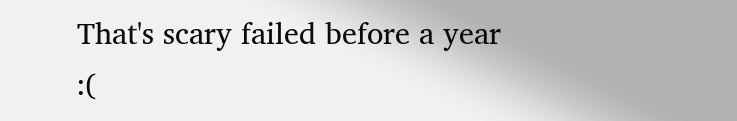That's scary failed before a year :(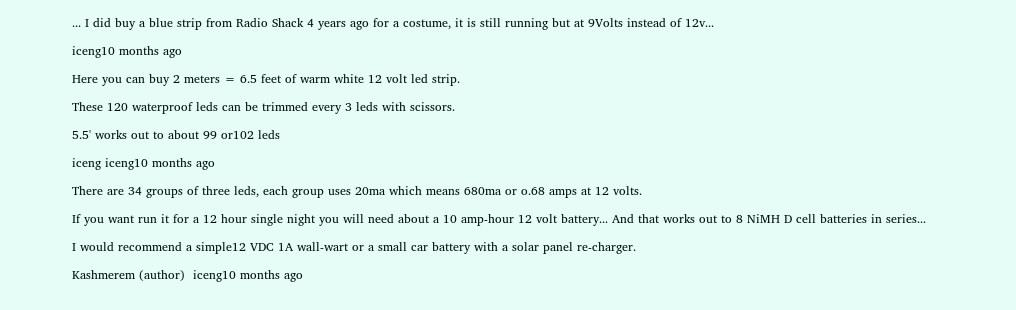... I did buy a blue strip from Radio Shack 4 years ago for a costume, it is still running but at 9Volts instead of 12v...

iceng10 months ago

Here you can buy 2 meters = 6.5 feet of warm white 12 volt led strip.

These 120 waterproof leds can be trimmed every 3 leds with scissors.

5.5' works out to about 99 or102 leds

iceng iceng10 months ago

There are 34 groups of three leds, each group uses 20ma which means 680ma or o.68 amps at 12 volts.

If you want run it for a 12 hour single night you will need about a 10 amp-hour 12 volt battery... And that works out to 8 NiMH D cell batteries in series...

I would recommend a simple12 VDC 1A wall-wart or a small car battery with a solar panel re-charger.

Kashmerem (author)  iceng10 months ago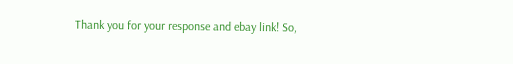Thank you for your response and ebay link! So,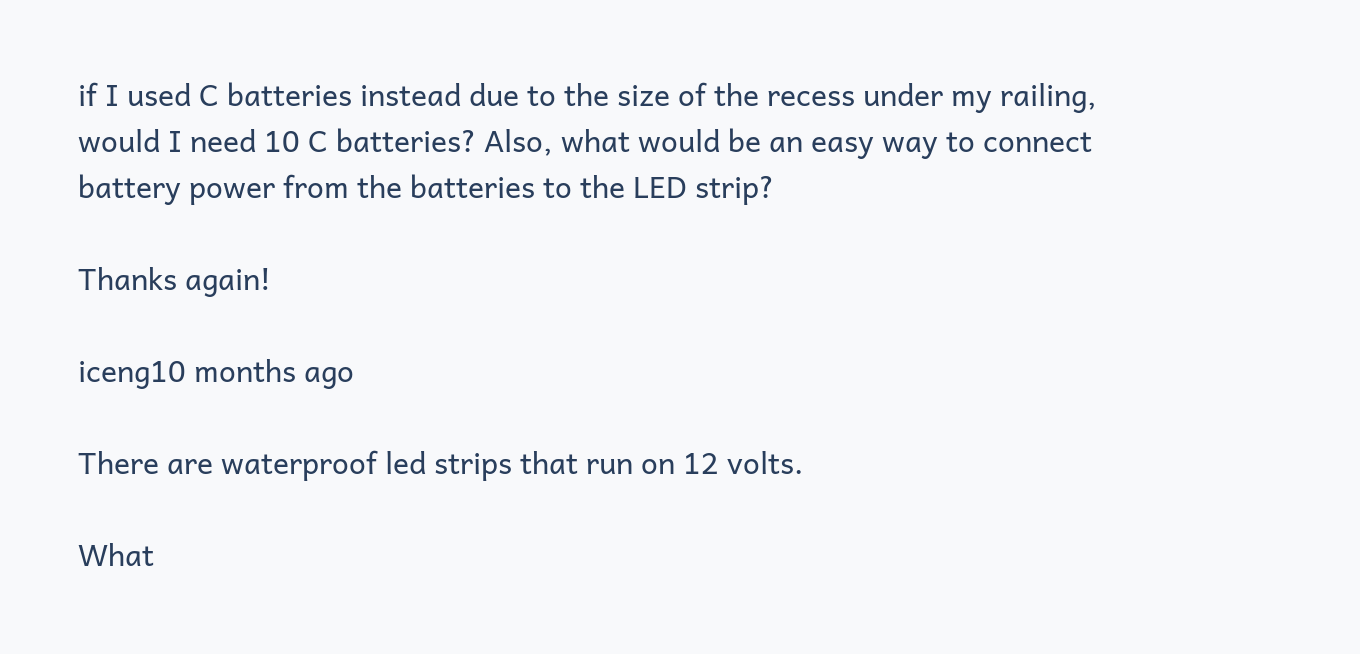if I used C batteries instead due to the size of the recess under my railing, would I need 10 C batteries? Also, what would be an easy way to connect battery power from the batteries to the LED strip?

Thanks again!

iceng10 months ago

There are waterproof led strips that run on 12 volts.

What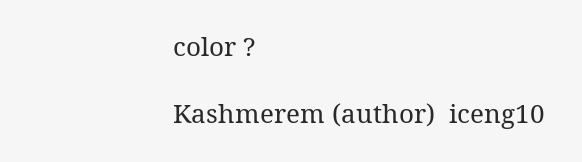color ?

Kashmerem (author)  iceng10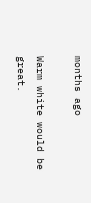months ago

Warm white would be great.